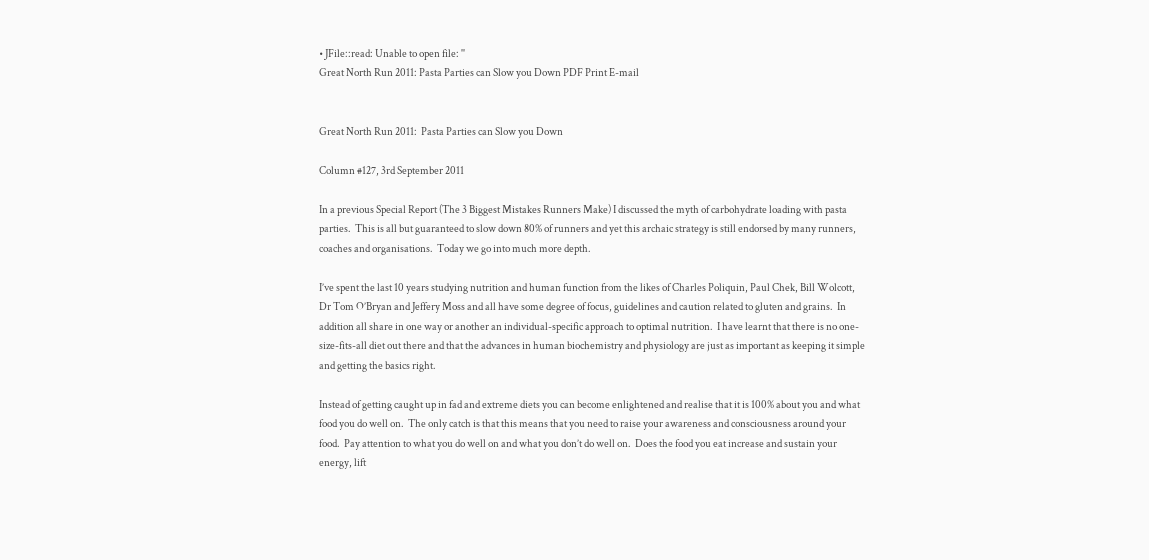• JFile::read: Unable to open file: ''
Great North Run 2011: Pasta Parties can Slow you Down PDF Print E-mail


Great North Run 2011:  Pasta Parties can Slow you Down

Column #127, 3rd September 2011

In a previous Special Report (The 3 Biggest Mistakes Runners Make) I discussed the myth of carbohydrate loading with pasta parties.  This is all but guaranteed to slow down 80% of runners and yet this archaic strategy is still endorsed by many runners, coaches and organisations.  Today we go into much more depth.

I’ve spent the last 10 years studying nutrition and human function from the likes of Charles Poliquin, Paul Chek, Bill Wolcott, Dr Tom O’Bryan and Jeffery Moss and all have some degree of focus, guidelines and caution related to gluten and grains.  In addition all share in one way or another an individual-specific approach to optimal nutrition.  I have learnt that there is no one-size-fits-all diet out there and that the advances in human biochemistry and physiology are just as important as keeping it simple and getting the basics right.

Instead of getting caught up in fad and extreme diets you can become enlightened and realise that it is 100% about you and what food you do well on.  The only catch is that this means that you need to raise your awareness and consciousness around your food.  Pay attention to what you do well on and what you don’t do well on.  Does the food you eat increase and sustain your energy, lift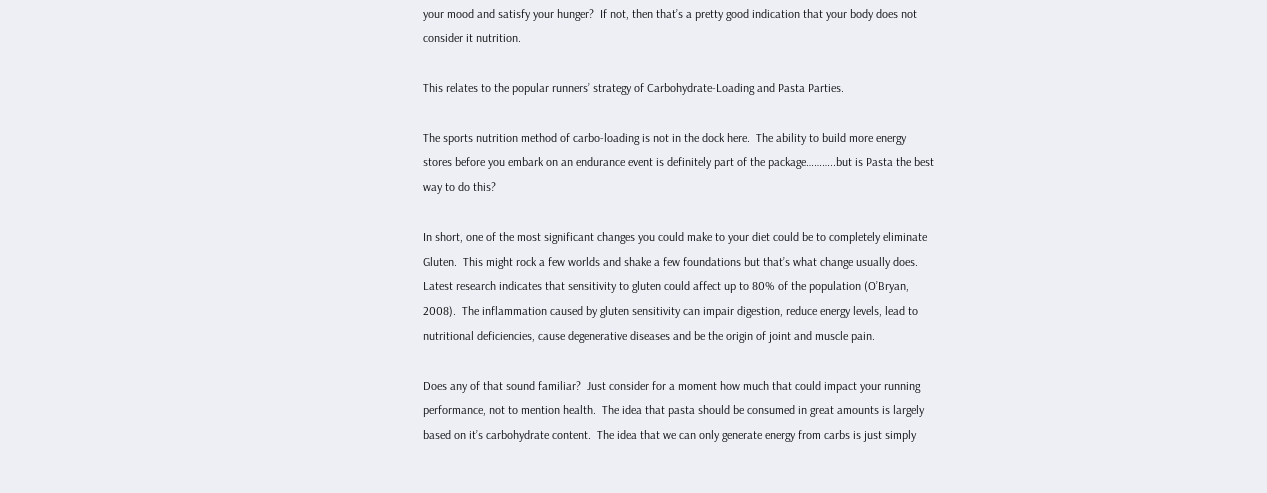your mood and satisfy your hunger?  If not, then that’s a pretty good indication that your body does not consider it nutrition.

This relates to the popular runners’ strategy of Carbohydrate-Loading and Pasta Parties.

The sports nutrition method of carbo-loading is not in the dock here.  The ability to build more energy stores before you embark on an endurance event is definitely part of the package………..but is Pasta the best way to do this?

In short, one of the most significant changes you could make to your diet could be to completely eliminate Gluten.  This might rock a few worlds and shake a few foundations but that’s what change usually does.  Latest research indicates that sensitivity to gluten could affect up to 80% of the population (O’Bryan, 2008).  The inflammation caused by gluten sensitivity can impair digestion, reduce energy levels, lead to nutritional deficiencies, cause degenerative diseases and be the origin of joint and muscle pain.

Does any of that sound familiar?  Just consider for a moment how much that could impact your running performance, not to mention health.  The idea that pasta should be consumed in great amounts is largely based on it’s carbohydrate content.  The idea that we can only generate energy from carbs is just simply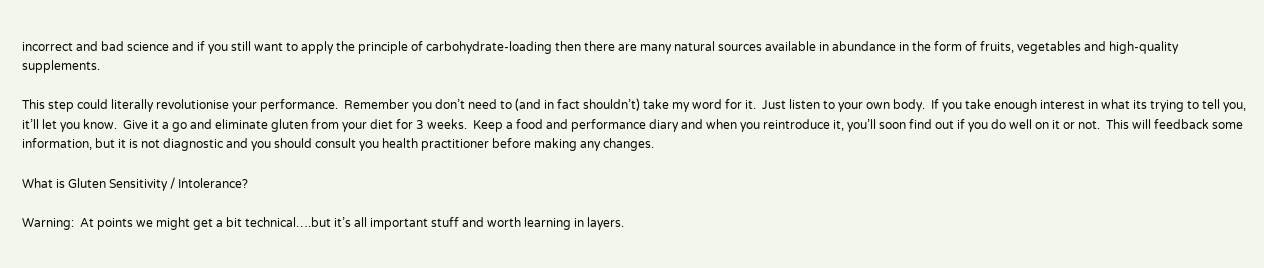incorrect and bad science and if you still want to apply the principle of carbohydrate-loading then there are many natural sources available in abundance in the form of fruits, vegetables and high-quality supplements.

This step could literally revolutionise your performance.  Remember you don’t need to (and in fact shouldn’t) take my word for it.  Just listen to your own body.  If you take enough interest in what its trying to tell you, it’ll let you know.  Give it a go and eliminate gluten from your diet for 3 weeks.  Keep a food and performance diary and when you reintroduce it, you’ll soon find out if you do well on it or not.  This will feedback some information, but it is not diagnostic and you should consult you health practitioner before making any changes.

What is Gluten Sensitivity / Intolerance?

Warning:  At points we might get a bit technical….but it’s all important stuff and worth learning in layers.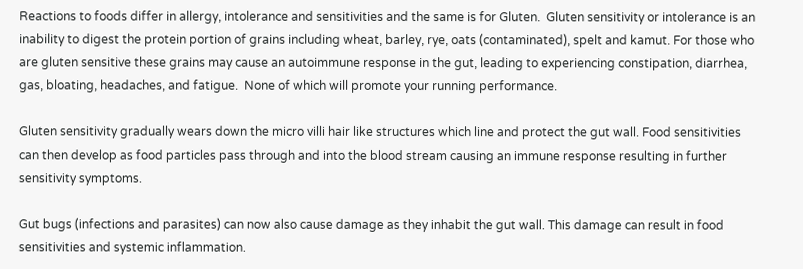Reactions to foods differ in allergy, intolerance and sensitivities and the same is for Gluten.  Gluten sensitivity or intolerance is an inability to digest the protein portion of grains including wheat, barley, rye, oats (contaminated), spelt and kamut. For those who are gluten sensitive these grains may cause an autoimmune response in the gut, leading to experiencing constipation, diarrhea, gas, bloating, headaches, and fatigue.  None of which will promote your running performance.

Gluten sensitivity gradually wears down the micro villi hair like structures which line and protect the gut wall. Food sensitivities can then develop as food particles pass through and into the blood stream causing an immune response resulting in further sensitivity symptoms.

Gut bugs (infections and parasites) can now also cause damage as they inhabit the gut wall. This damage can result in food sensitivities and systemic inflammation.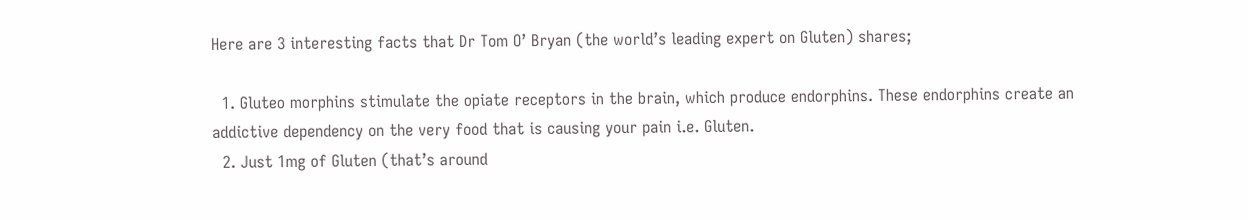Here are 3 interesting facts that Dr Tom O’ Bryan (the world’s leading expert on Gluten) shares;

  1. Gluteo morphins stimulate the opiate receptors in the brain, which produce endorphins. These endorphins create an addictive dependency on the very food that is causing your pain i.e. Gluten.
  2. Just 1mg of Gluten (that’s around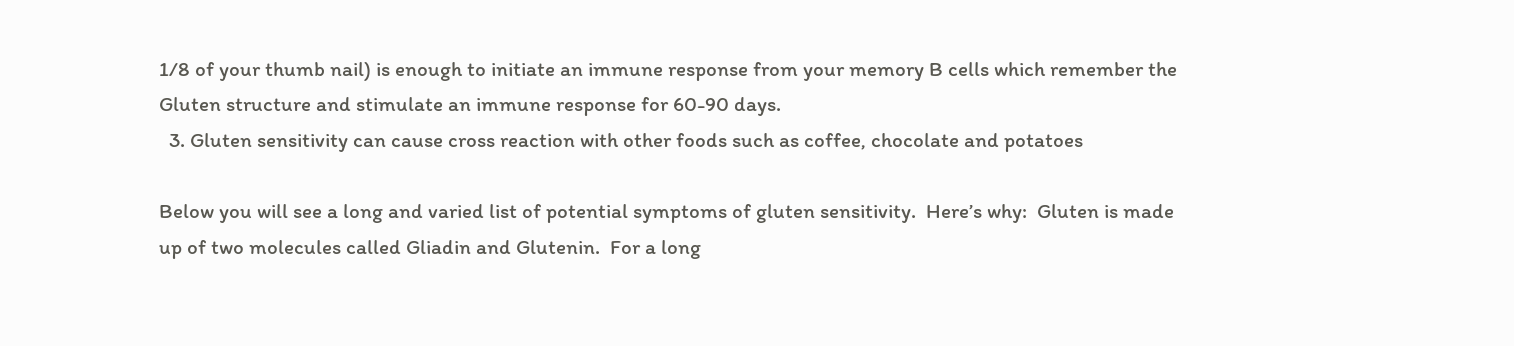1/8 of your thumb nail) is enough to initiate an immune response from your memory B cells which remember the Gluten structure and stimulate an immune response for 60-90 days.
  3. Gluten sensitivity can cause cross reaction with other foods such as coffee, chocolate and potatoes

Below you will see a long and varied list of potential symptoms of gluten sensitivity.  Here’s why:  Gluten is made up of two molecules called Gliadin and Glutenin.  For a long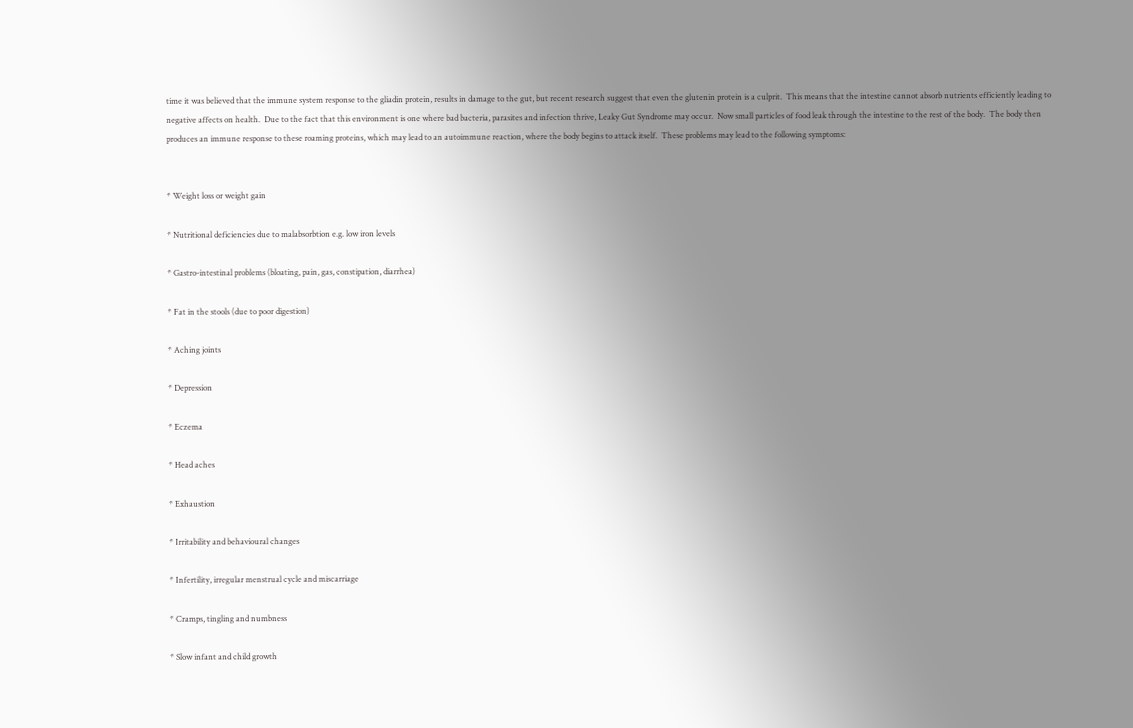time it was believed that the immune system response to the gliadin protein, results in damage to the gut, but recent research suggest that even the glutenin protein is a culprit.  This means that the intestine cannot absorb nutrients efficiently leading to negative affects on health.  Due to the fact that this environment is one where bad bacteria, parasites and infection thrive, Leaky Gut Syndrome may occur.  Now small particles of food leak through the intestine to the rest of the body.  The body then produces an immune response to these roaming proteins, which may lead to an autoimmune reaction, where the body begins to attack itself.  These problems may lead to the following symptoms:


* Weight loss or weight gain

* Nutritional deficiencies due to malabsorbtion e.g. low iron levels

* Gastro-intestinal problems (bloating, pain, gas, constipation, diarrhea)

* Fat in the stools (due to poor digestion)

* Aching joints

* Depression

* Eczema

* Head aches

* Exhaustion

* Irritability and behavioural changes

* Infertility, irregular menstrual cycle and miscarriage

* Cramps, tingling and numbness

* Slow infant and child growth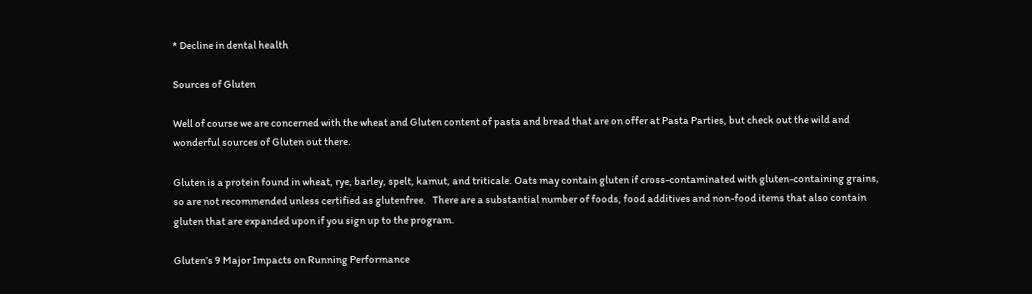* Decline in dental health

Sources of Gluten

Well of course we are concerned with the wheat and Gluten content of pasta and bread that are on offer at Pasta Parties, but check out the wild and wonderful sources of Gluten out there.

Gluten is a protein found in wheat, rye, barley, spelt, kamut, and triticale. Oats may contain gluten if cross-contaminated with gluten-containing grains, so are not recommended unless certified as glutenfree.   There are a substantial number of foods, food additives and non-food items that also contain gluten that are expanded upon if you sign up to the program.

Gluten’s 9 Major Impacts on Running Performance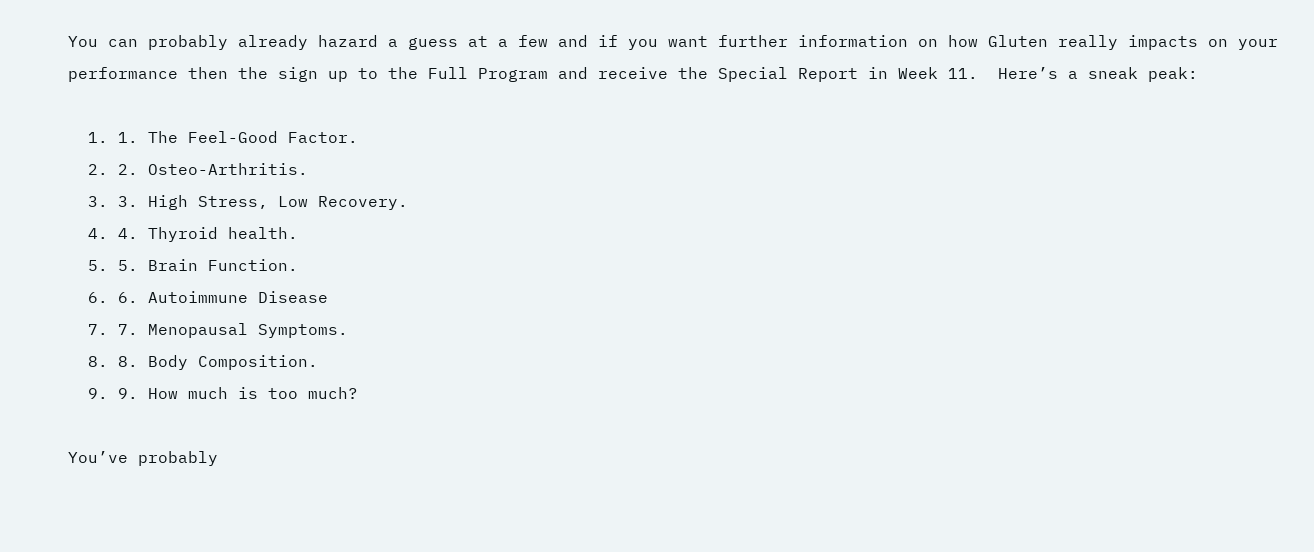You can probably already hazard a guess at a few and if you want further information on how Gluten really impacts on your performance then the sign up to the Full Program and receive the Special Report in Week 11.  Here’s a sneak peak:

  1. 1. The Feel-Good Factor.
  2. 2. Osteo-Arthritis.
  3. 3. High Stress, Low Recovery.
  4. 4. Thyroid health.
  5. 5. Brain Function.
  6. 6. Autoimmune Disease
  7. 7. Menopausal Symptoms.
  8. 8. Body Composition.
  9. 9. How much is too much?

You’ve probably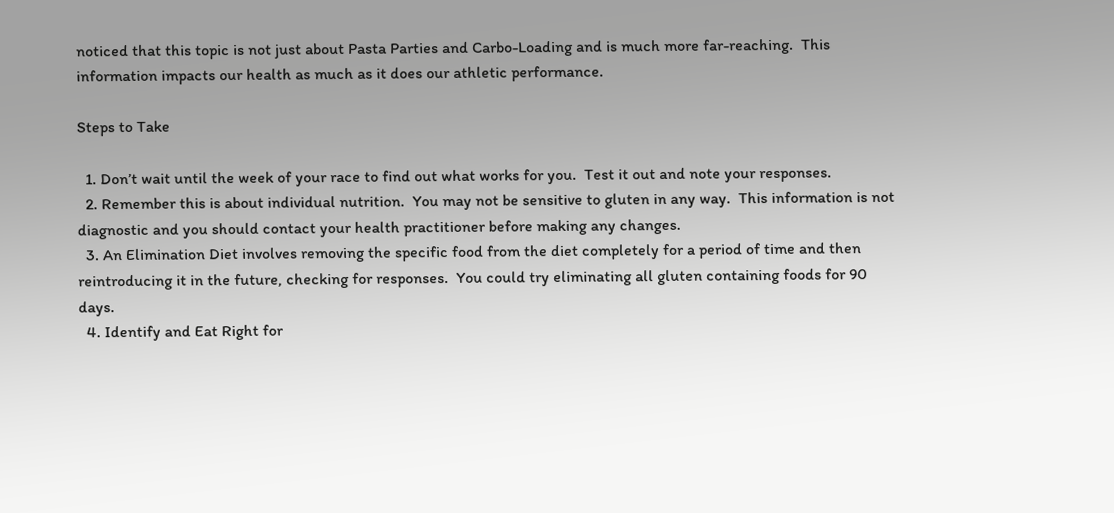noticed that this topic is not just about Pasta Parties and Carbo-Loading and is much more far-reaching.  This information impacts our health as much as it does our athletic performance.

Steps to Take

  1. Don’t wait until the week of your race to find out what works for you.  Test it out and note your responses.
  2. Remember this is about individual nutrition.  You may not be sensitive to gluten in any way.  This information is not diagnostic and you should contact your health practitioner before making any changes.
  3. An Elimination Diet involves removing the specific food from the diet completely for a period of time and then reintroducing it in the future, checking for responses.  You could try eliminating all gluten containing foods for 90 days.
  4. Identify and Eat Right for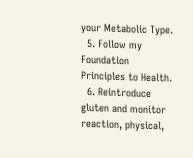your Metabolic Type.
  5. Follow my Foundation Principles to Health.
  6. Reintroduce gluten and monitor reaction, physical,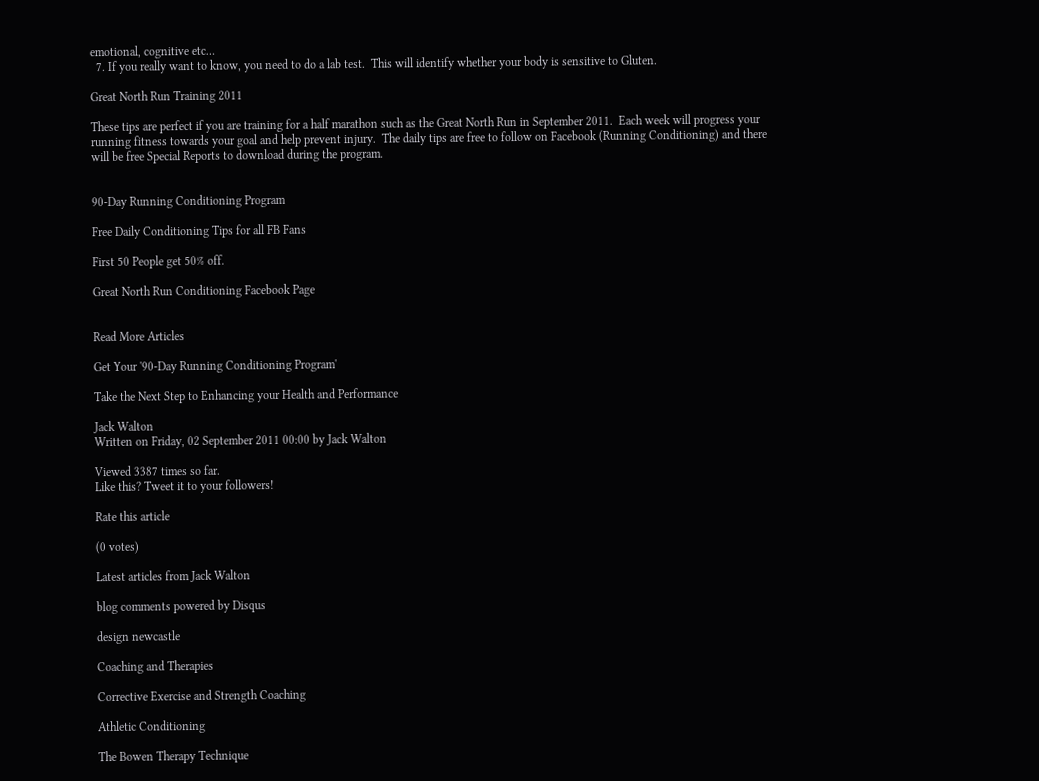emotional, cognitive etc…
  7. If you really want to know, you need to do a lab test.  This will identify whether your body is sensitive to Gluten.

Great North Run Training 2011

These tips are perfect if you are training for a half marathon such as the Great North Run in September 2011.  Each week will progress your running fitness towards your goal and help prevent injury.  The daily tips are free to follow on Facebook (Running Conditioning) and there will be free Special Reports to download during the program.


90-Day Running Conditioning Program

Free Daily Conditioning Tips for all FB Fans

First 50 People get 50% off.

Great North Run Conditioning Facebook Page


Read More Articles

Get Your '90-Day Running Conditioning Program'

Take the Next Step to Enhancing your Health and Performance

Jack Walton
Written on Friday, 02 September 2011 00:00 by Jack Walton

Viewed 3387 times so far.
Like this? Tweet it to your followers!

Rate this article

(0 votes)

Latest articles from Jack Walton

blog comments powered by Disqus

design newcastle

Coaching and Therapies

Corrective Exercise and Strength Coaching

Athletic Conditioning

The Bowen Therapy Technique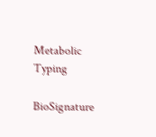Metabolic Typing

BioSignature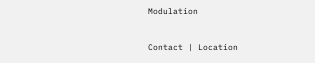Modulation

Contact | Location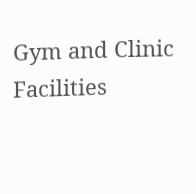Gym and Clinic Facilities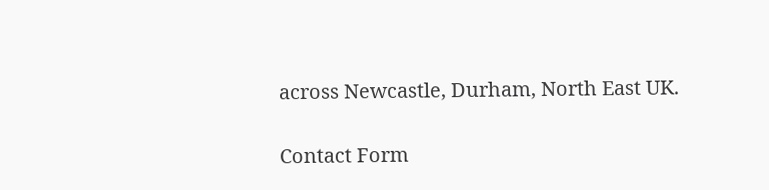across Newcastle, Durham, North East UK.

Contact Form